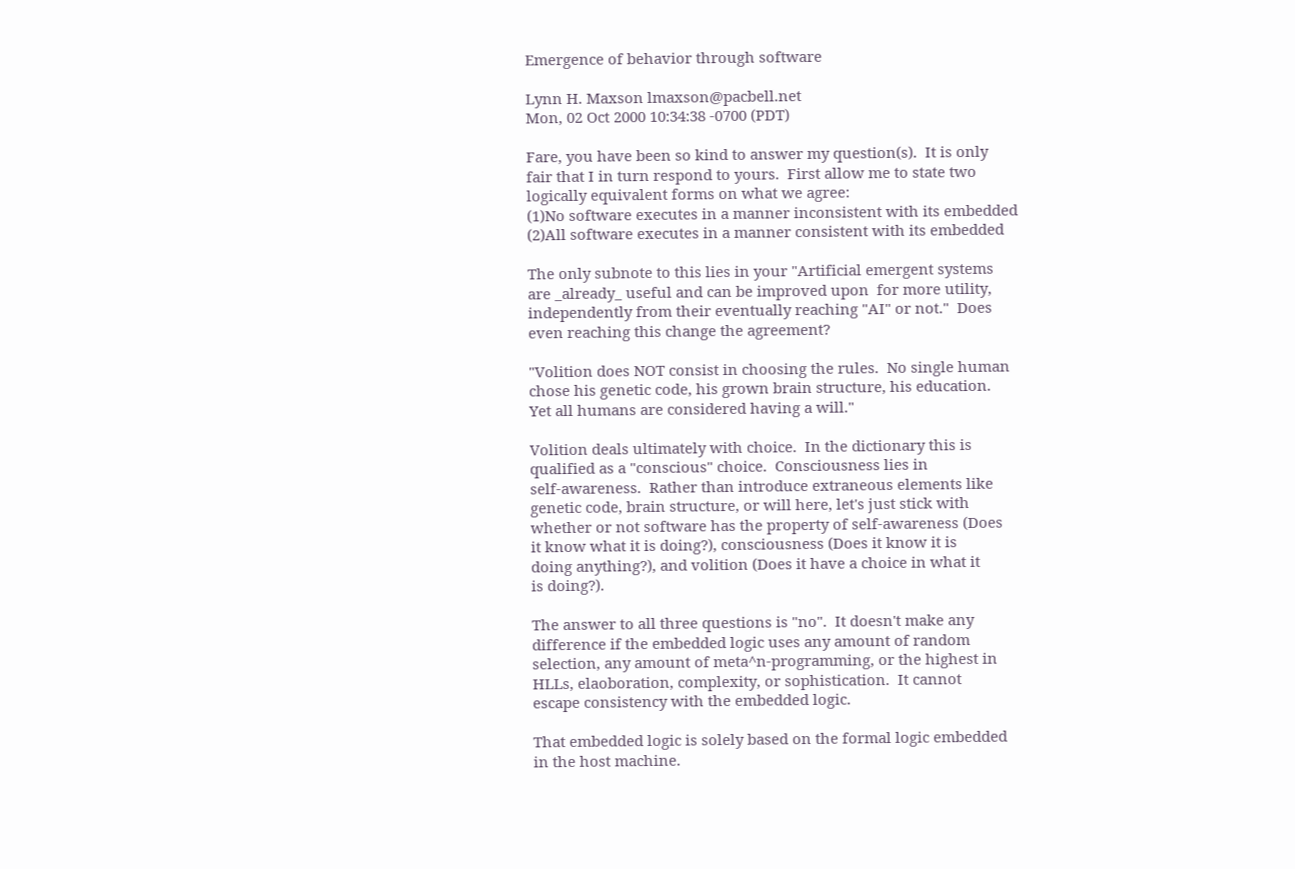Emergence of behavior through software

Lynn H. Maxson lmaxson@pacbell.net
Mon, 02 Oct 2000 10:34:38 -0700 (PDT)

Fare, you have been so kind to answer my question(s).  It is only
fair that I in turn respond to yours.  First allow me to state two
logically equivalent forms on what we agree:
(1)No software executes in a manner inconsistent with its embedded
(2)All software executes in a manner consistent with its embedded

The only subnote to this lies in your "Artificial emergent systems
are _already_ useful and can be improved upon  for more utility,
independently from their eventually reaching "AI" or not."  Does
even reaching this change the agreement?

"Volition does NOT consist in choosing the rules.  No single human
chose his genetic code, his grown brain structure, his education.
Yet all humans are considered having a will."

Volition deals ultimately with choice.  In the dictionary this is
qualified as a "conscious" choice.  Consciousness lies in
self-awareness.  Rather than introduce extraneous elements like
genetic code, brain structure, or will here, let's just stick with
whether or not software has the property of self-awareness (Does
it know what it is doing?), consciousness (Does it know it is
doing anything?), and volition (Does it have a choice in what it
is doing?).

The answer to all three questions is "no".  It doesn't make any
difference if the embedded logic uses any amount of random
selection, any amount of meta^n-programming, or the highest in
HLLs, elaoboration, complexity, or sophistication.  It cannot
escape consistency with the embedded logic.

That embedded logic is solely based on the formal logic embedded
in the host machine.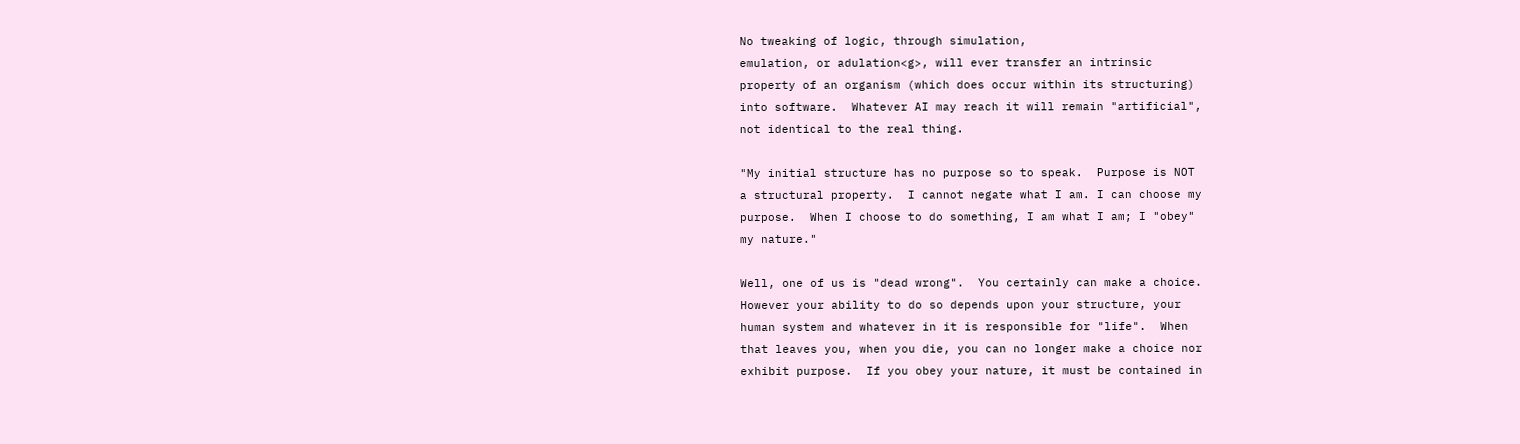No tweaking of logic, through simulation,
emulation, or adulation<g>, will ever transfer an intrinsic
property of an organism (which does occur within its structuring)
into software.  Whatever AI may reach it will remain "artificial",
not identical to the real thing.

"My initial structure has no purpose so to speak.  Purpose is NOT
a structural property.  I cannot negate what I am. I can choose my
purpose.  When I choose to do something, I am what I am; I "obey"
my nature."

Well, one of us is "dead wrong".  You certainly can make a choice.
However your ability to do so depends upon your structure, your
human system and whatever in it is responsible for "life".  When
that leaves you, when you die, you can no longer make a choice nor
exhibit purpose.  If you obey your nature, it must be contained in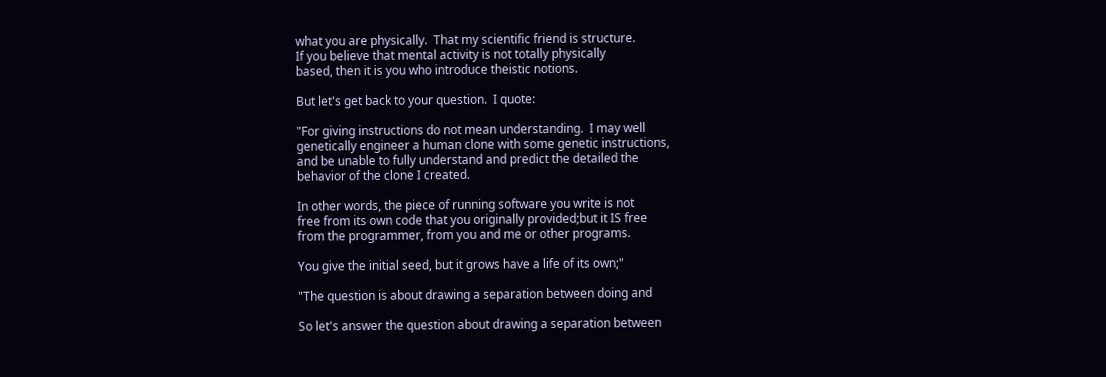what you are physically.  That my scientific friend is structure.
If you believe that mental activity is not totally physically
based, then it is you who introduce theistic notions.

But let's get back to your question.  I quote:

"For giving instructions do not mean understanding.  I may well
genetically engineer a human clone with some genetic instructions,
and be unable to fully understand and predict the detailed the
behavior of the clone I created.

In other words, the piece of running software you write is not
free from its own code that you originally provided;but it IS free
from the programmer, from you and me or other programs.

You give the initial seed, but it grows have a life of its own;"

"The question is about drawing a separation between doing and

So let's answer the question about drawing a separation between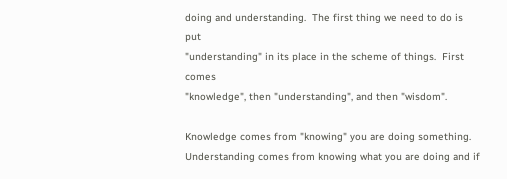doing and understanding.  The first thing we need to do is put
"understanding" in its place in the scheme of things.  First comes
"knowledge", then "understanding", and then "wisdom".

Knowledge comes from "knowing" you are doing something.
Understanding comes from knowing what you are doing and if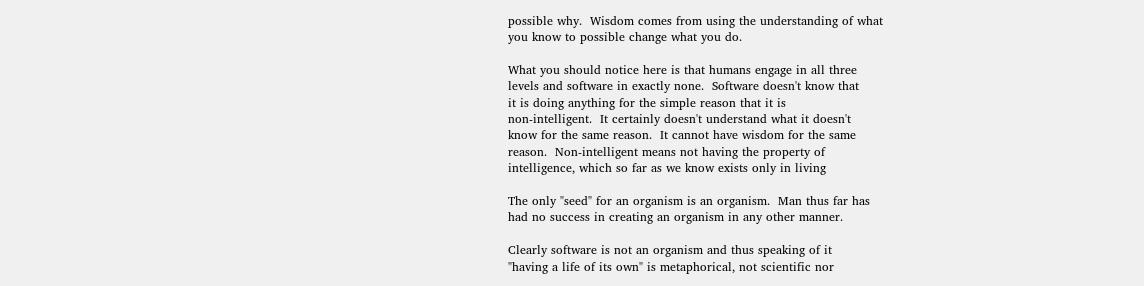possible why.  Wisdom comes from using the understanding of what
you know to possible change what you do.

What you should notice here is that humans engage in all three
levels and software in exactly none.  Software doesn't know that
it is doing anything for the simple reason that it is
non-intelligent.  It certainly doesn't understand what it doesn't
know for the same reason.  It cannot have wisdom for the same
reason.  Non-intelligent means not having the property of
intelligence, which so far as we know exists only in living

The only "seed" for an organism is an organism.  Man thus far has
had no success in creating an organism in any other manner.

Clearly software is not an organism and thus speaking of it
"having a life of its own" is metaphorical, not scientific nor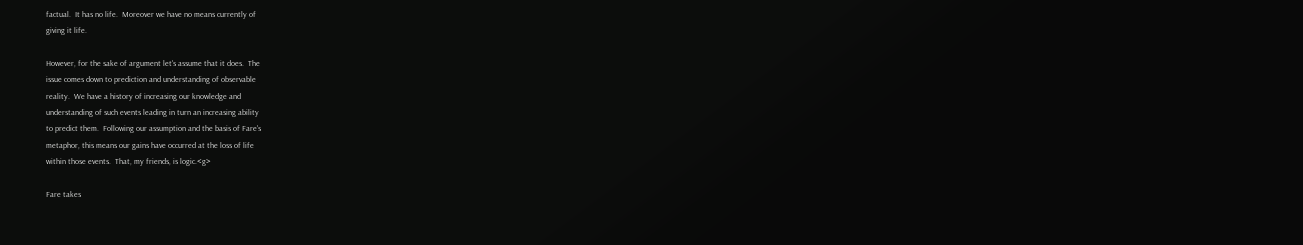factual.  It has no life.  Moreover we have no means currently of
giving it life.

However, for the sake of argument let's assume that it does.  The
issue comes down to prediction and understanding of observable
reality.  We have a history of increasing our knowledge and
understanding of such events leading in turn an increasing ability
to predict them.  Following our assumption and the basis of Fare's
metaphor, this means our gains have occurred at the loss of life
within those events.  That, my friends, is logic.<g>

Fare takes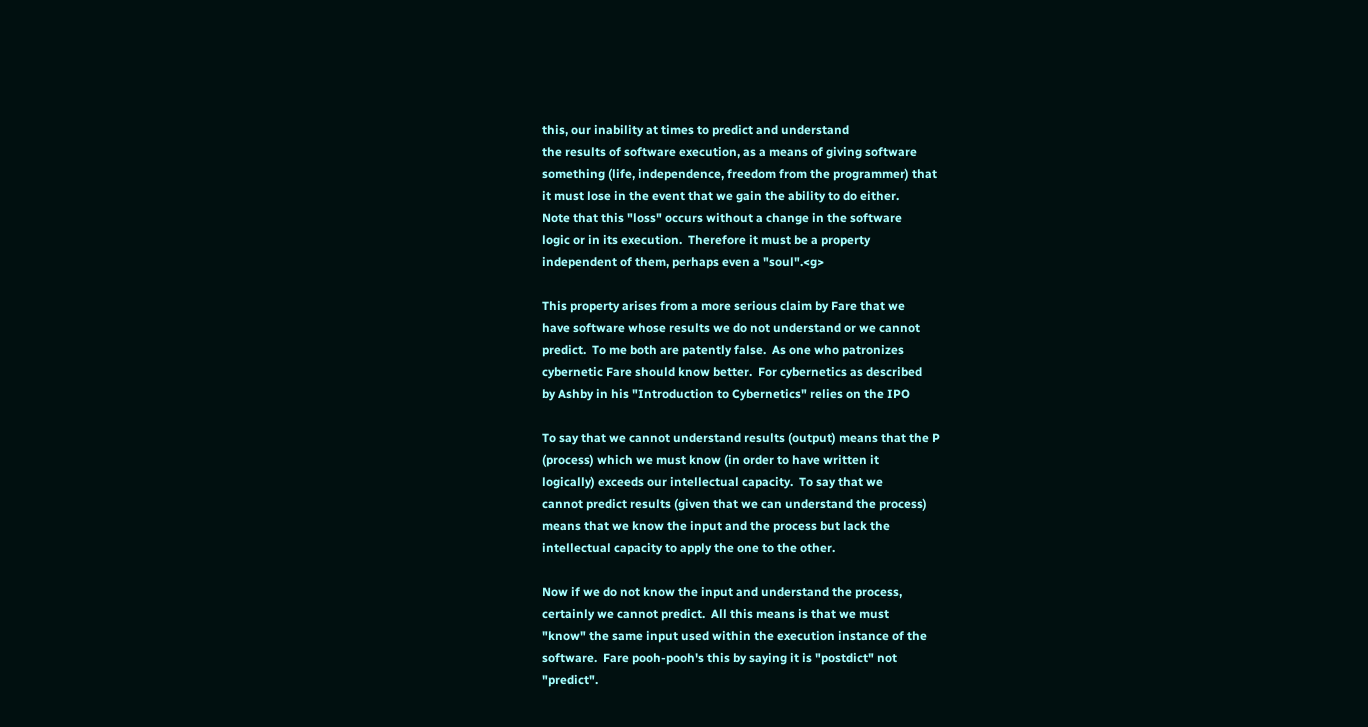this, our inability at times to predict and understand
the results of software execution, as a means of giving software
something (life, independence, freedom from the programmer) that
it must lose in the event that we gain the ability to do either.
Note that this "loss" occurs without a change in the software
logic or in its execution.  Therefore it must be a property
independent of them, perhaps even a "soul".<g>

This property arises from a more serious claim by Fare that we
have software whose results we do not understand or we cannot
predict.  To me both are patently false.  As one who patronizes
cybernetic Fare should know better.  For cybernetics as described
by Ashby in his "Introduction to Cybernetics" relies on the IPO

To say that we cannot understand results (output) means that the P
(process) which we must know (in order to have written it
logically) exceeds our intellectual capacity.  To say that we
cannot predict results (given that we can understand the process)
means that we know the input and the process but lack the
intellectual capacity to apply the one to the other.

Now if we do not know the input and understand the process,
certainly we cannot predict.  All this means is that we must
"know" the same input used within the execution instance of the
software.  Fare pooh-pooh's this by saying it is "postdict" not
"predict".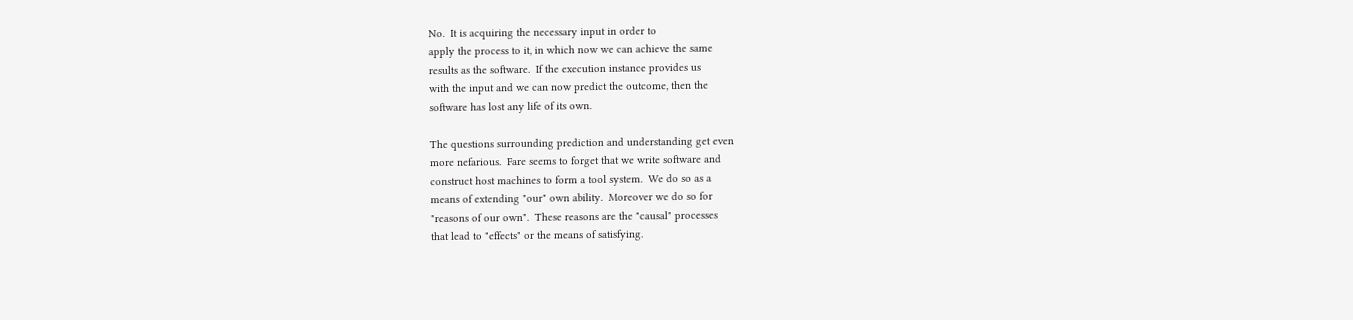No.  It is acquiring the necessary input in order to
apply the process to it, in which now we can achieve the same
results as the software.  If the execution instance provides us
with the input and we can now predict the outcome, then the
software has lost any life of its own.

The questions surrounding prediction and understanding get even
more nefarious.  Fare seems to forget that we write software and
construct host machines to form a tool system.  We do so as a
means of extending "our" own ability.  Moreover we do so for
"reasons of our own".  These reasons are the "causal" processes
that lead to "effects" or the means of satisfying.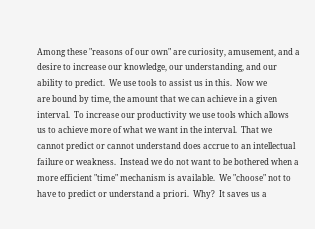Among these "reasons of our own" are curiosity, amusement, and a
desire to increase our knowledge, our understanding, and our
ability to predict.  We use tools to assist us in this.  Now we
are bound by time, the amount that we can achieve in a given
interval.  To increase our productivity we use tools which allows
us to achieve more of what we want in the interval.  That we
cannot predict or cannot understand does accrue to an intellectual
failure or weakness.  Instead we do not want to be bothered when a
more efficient "time" mechanism is available.  We "choose" not to
have to predict or understand a priori.  Why?  It saves us a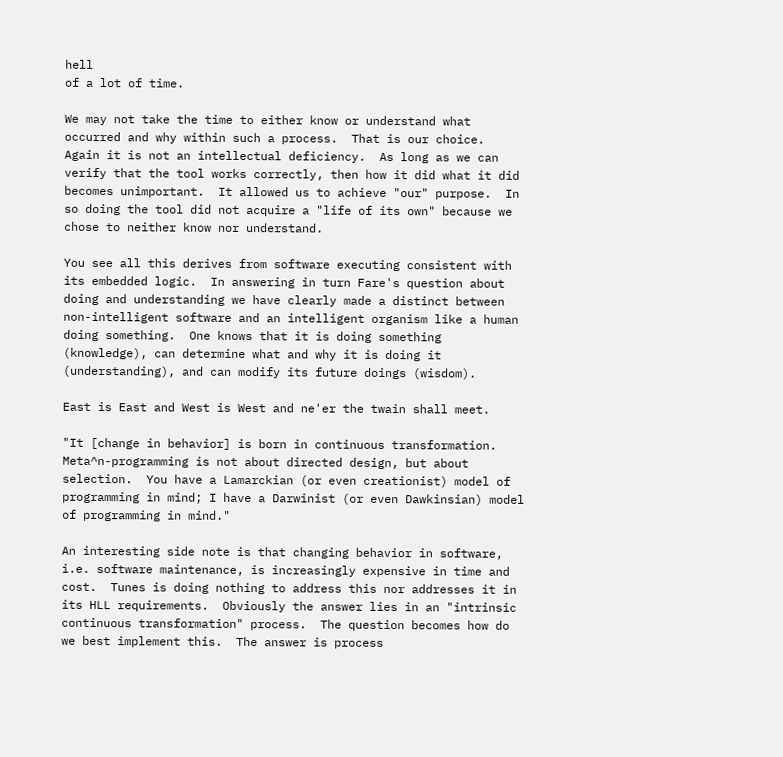hell
of a lot of time.

We may not take the time to either know or understand what
occurred and why within such a process.  That is our choice.
Again it is not an intellectual deficiency.  As long as we can
verify that the tool works correctly, then how it did what it did
becomes unimportant.  It allowed us to achieve "our" purpose.  In
so doing the tool did not acquire a "life of its own" because we
chose to neither know nor understand.

You see all this derives from software executing consistent with
its embedded logic.  In answering in turn Fare's question about
doing and understanding we have clearly made a distinct between
non-intelligent software and an intelligent organism like a human
doing something.  One knows that it is doing something
(knowledge), can determine what and why it is doing it
(understanding), and can modify its future doings (wisdom).

East is East and West is West and ne'er the twain shall meet.

"It [change in behavior] is born in continuous transformation.
Meta^n-programming is not about directed design, but about
selection.  You have a Lamarckian (or even creationist) model of
programming in mind; I have a Darwinist (or even Dawkinsian) model
of programming in mind."

An interesting side note is that changing behavior in software,
i.e. software maintenance, is increasingly expensive in time and
cost.  Tunes is doing nothing to address this nor addresses it in
its HLL requirements.  Obviously the answer lies in an "intrinsic
continuous transformation" process.  The question becomes how do
we best implement this.  The answer is process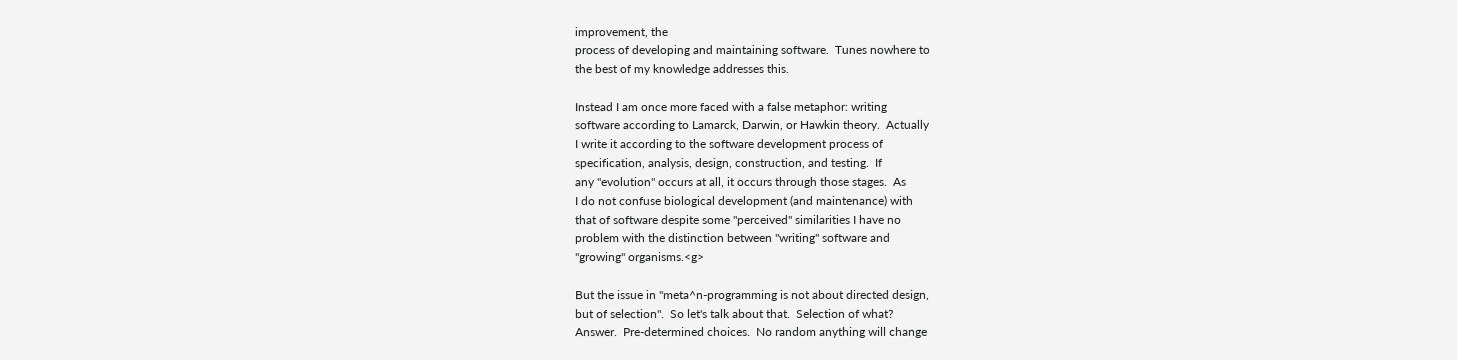improvement, the
process of developing and maintaining software.  Tunes nowhere to
the best of my knowledge addresses this.

Instead I am once more faced with a false metaphor: writing
software according to Lamarck, Darwin, or Hawkin theory.  Actually
I write it according to the software development process of
specification, analysis, design, construction, and testing.  If
any "evolution" occurs at all, it occurs through those stages.  As
I do not confuse biological development (and maintenance) with
that of software despite some "perceived" similarities I have no
problem with the distinction between "writing" software and
"growing" organisms.<g>

But the issue in "meta^n-programming is not about directed design,
but of selection".  So let's talk about that.  Selection of what?
Answer.  Pre-determined choices.  No random anything will change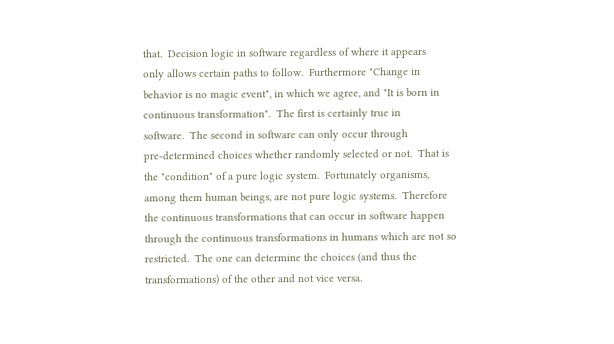that.  Decision logic in software regardless of where it appears
only allows certain paths to follow.  Furthermore "Change in
behavior is no magic event", in which we agree, and "It is born in
continuous transformation".  The first is certainly true in
software.  The second in software can only occur through
pre-determined choices whether randomly selected or not.  That is
the "condition" of a pure logic system.  Fortunately organisms,
among them human beings, are not pure logic systems.  Therefore
the continuous transformations that can occur in software happen
through the continuous transformations in humans which are not so
restricted.  The one can determine the choices (and thus the
transformations) of the other and not vice versa.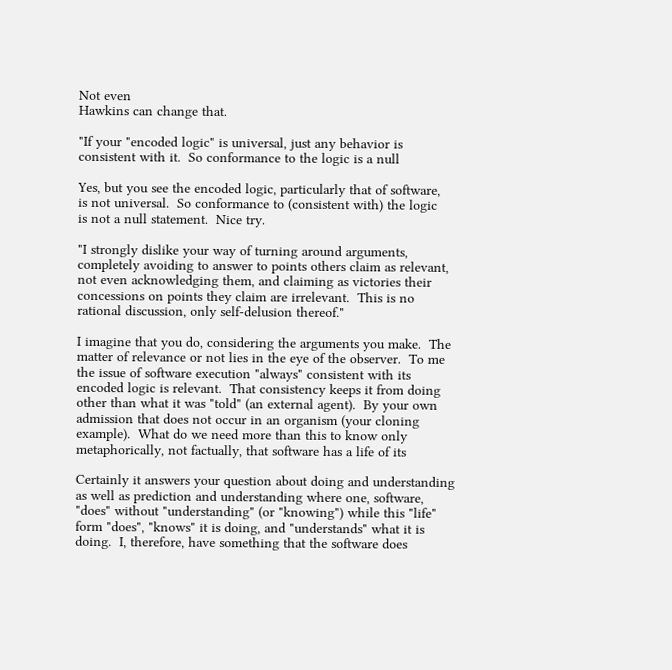Not even
Hawkins can change that.

"If your "encoded logic" is universal, just any behavior is
consistent with it.  So conformance to the logic is a null

Yes, but you see the encoded logic, particularly that of software,
is not universal.  So conformance to (consistent with) the logic
is not a null statement.  Nice try.

"I strongly dislike your way of turning around arguments,
completely avoiding to answer to points others claim as relevant,
not even acknowledging them, and claiming as victories their
concessions on points they claim are irrelevant.  This is no
rational discussion, only self-delusion thereof."

I imagine that you do, considering the arguments you make.  The
matter of relevance or not lies in the eye of the observer.  To me
the issue of software execution "always" consistent with its
encoded logic is relevant.  That consistency keeps it from doing
other than what it was "told" (an external agent).  By your own
admission that does not occur in an organism (your cloning
example).  What do we need more than this to know only
metaphorically, not factually, that software has a life of its

Certainly it answers your question about doing and understanding
as well as prediction and understanding where one, software,
"does" without "understanding" (or "knowing") while this "life"
form "does", "knows" it is doing, and "understands" what it is
doing.  I, therefore, have something that the software does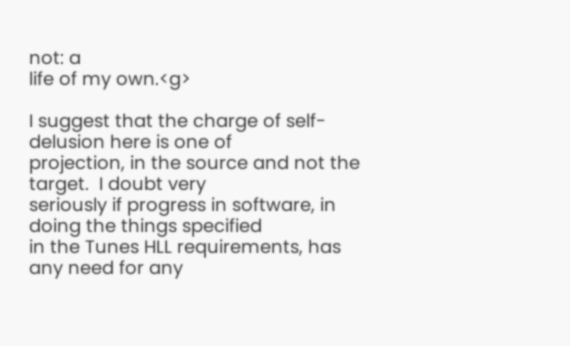not: a
life of my own.<g>

I suggest that the charge of self-delusion here is one of
projection, in the source and not the target.  I doubt very
seriously if progress in software, in doing the things specified
in the Tunes HLL requirements, has any need for any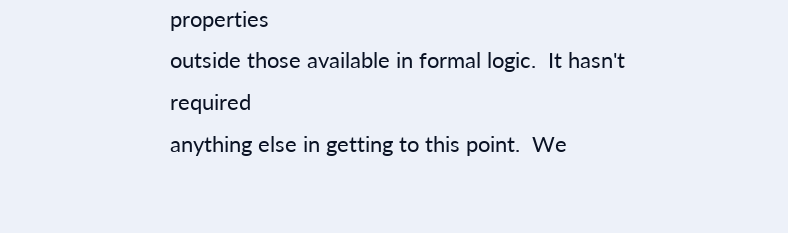properties
outside those available in formal logic.  It hasn't required
anything else in getting to this point.  We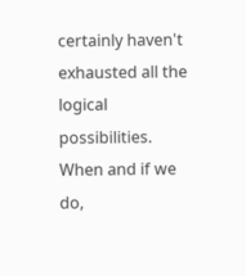certainly haven't
exhausted all the logical possibilities.  When and if we do,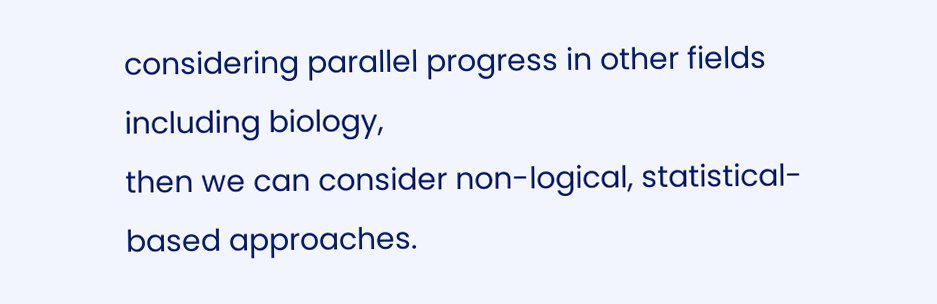considering parallel progress in other fields including biology,
then we can consider non-logical, statistical-based approaches.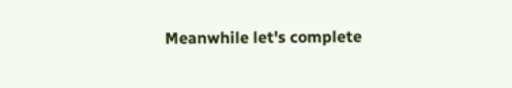Meanwhile let's complete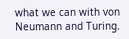what we can with von Neumann and Turing.